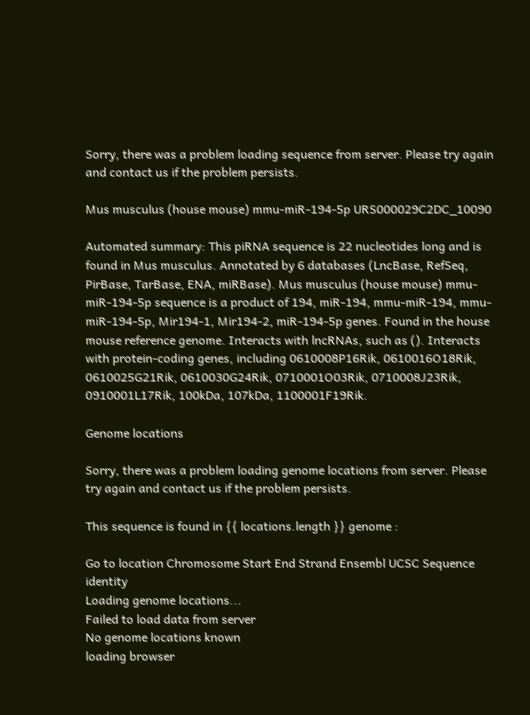Sorry, there was a problem loading sequence from server. Please try again and contact us if the problem persists.

Mus musculus (house mouse) mmu-miR-194-5p URS000029C2DC_10090

Automated summary: This piRNA sequence is 22 nucleotides long and is found in Mus musculus. Annotated by 6 databases (LncBase, RefSeq, PirBase, TarBase, ENA, miRBase). Mus musculus (house mouse) mmu-miR-194-5p sequence is a product of 194, miR-194, mmu-miR-194, mmu-miR-194-5p, Mir194-1, Mir194-2, miR-194-5p genes. Found in the house mouse reference genome. Interacts with lncRNAs, such as (). Interacts with protein-coding genes, including 0610008P16Rik, 0610016O18Rik, 0610025G21Rik, 0610030G24Rik, 0710001O03Rik, 0710008J23Rik, 0910001L17Rik, 100kDa, 107kDa, 1100001F19Rik.

Genome locations

Sorry, there was a problem loading genome locations from server. Please try again and contact us if the problem persists.

This sequence is found in {{ locations.length }} genome :

Go to location Chromosome Start End Strand Ensembl UCSC Sequence identity
Loading genome locations...
Failed to load data from server
No genome locations known
loading browser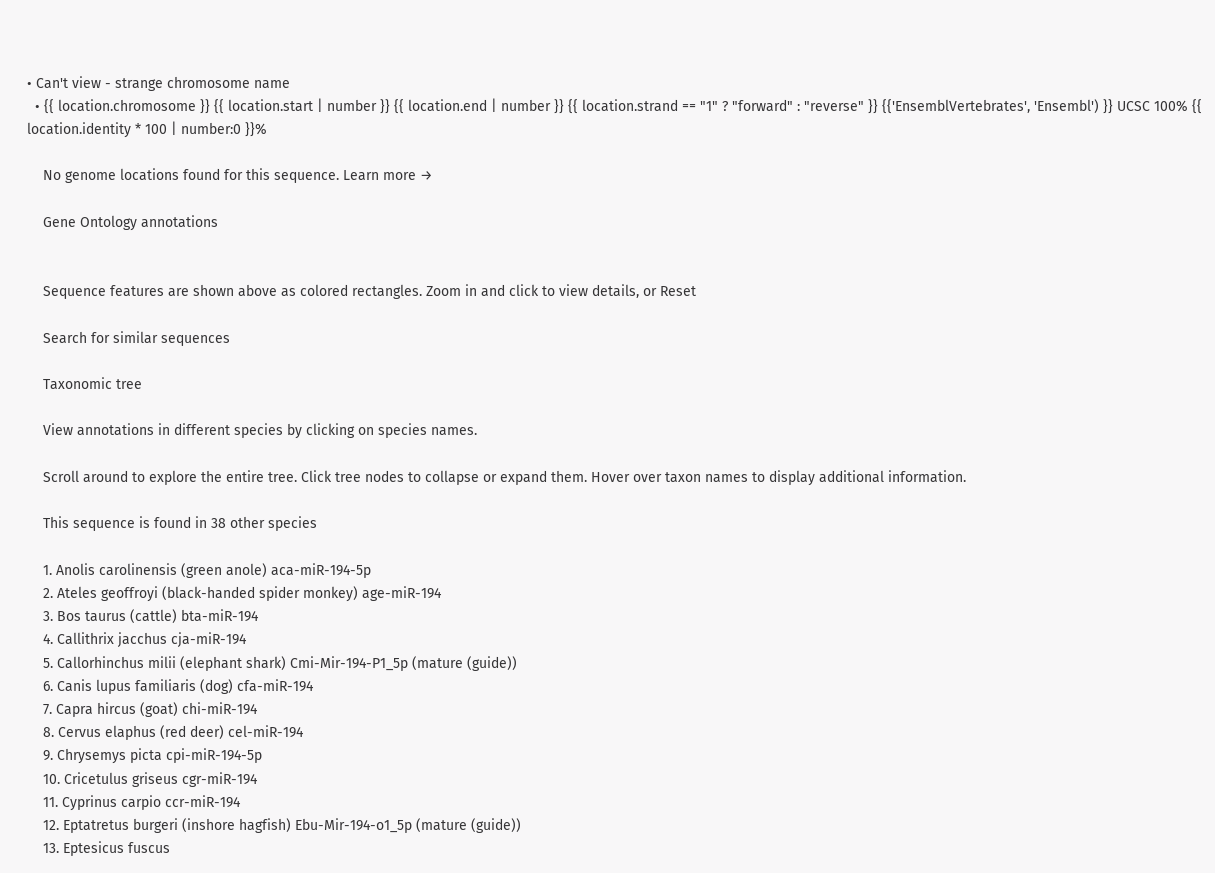• Can't view - strange chromosome name
  • {{ location.chromosome }} {{ location.start | number }} {{ location.end | number }} {{ location.strand == "1" ? "forward" : "reverse" }} {{'EnsemblVertebrates', 'Ensembl') }} UCSC 100% {{ location.identity * 100 | number:0 }}%

    No genome locations found for this sequence. Learn more →

    Gene Ontology annotations


    Sequence features are shown above as colored rectangles. Zoom in and click to view details, or Reset

    Search for similar sequences

    Taxonomic tree

    View annotations in different species by clicking on species names.

    Scroll around to explore the entire tree. Click tree nodes to collapse or expand them. Hover over taxon names to display additional information.

    This sequence is found in 38 other species

    1. Anolis carolinensis (green anole) aca-miR-194-5p
    2. Ateles geoffroyi (black-handed spider monkey) age-miR-194
    3. Bos taurus (cattle) bta-miR-194
    4. Callithrix jacchus cja-miR-194
    5. Callorhinchus milii (elephant shark) Cmi-Mir-194-P1_5p (mature (guide))
    6. Canis lupus familiaris (dog) cfa-miR-194
    7. Capra hircus (goat) chi-miR-194
    8. Cervus elaphus (red deer) cel-miR-194
    9. Chrysemys picta cpi-miR-194-5p
    10. Cricetulus griseus cgr-miR-194
    11. Cyprinus carpio ccr-miR-194
    12. Eptatretus burgeri (inshore hagfish) Ebu-Mir-194-o1_5p (mature (guide))
    13. Eptesicus fuscus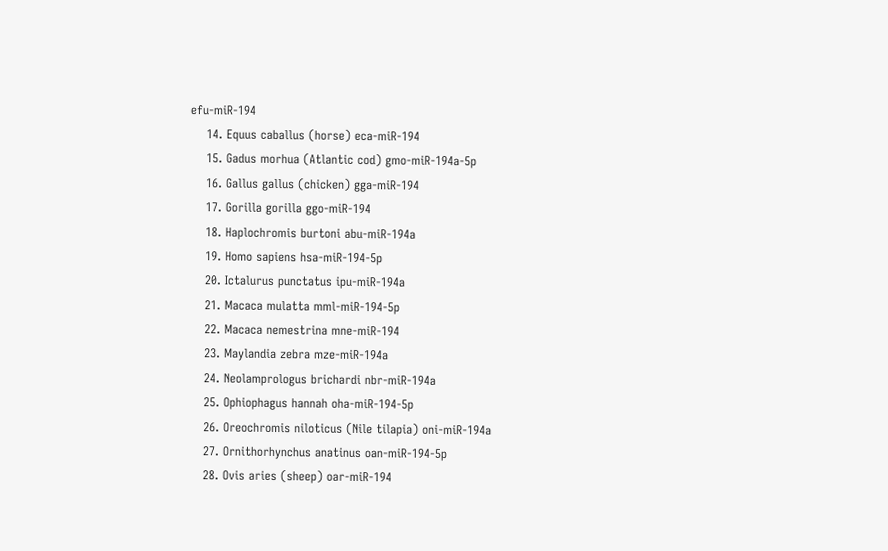efu-miR-194
    14. Equus caballus (horse) eca-miR-194
    15. Gadus morhua (Atlantic cod) gmo-miR-194a-5p
    16. Gallus gallus (chicken) gga-miR-194
    17. Gorilla gorilla ggo-miR-194
    18. Haplochromis burtoni abu-miR-194a
    19. Homo sapiens hsa-miR-194-5p
    20. Ictalurus punctatus ipu-miR-194a
    21. Macaca mulatta mml-miR-194-5p
    22. Macaca nemestrina mne-miR-194
    23. Maylandia zebra mze-miR-194a
    24. Neolamprologus brichardi nbr-miR-194a
    25. Ophiophagus hannah oha-miR-194-5p
    26. Oreochromis niloticus (Nile tilapia) oni-miR-194a
    27. Ornithorhynchus anatinus oan-miR-194-5p
    28. Ovis aries (sheep) oar-miR-194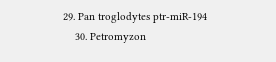29. Pan troglodytes ptr-miR-194
    30. Petromyzon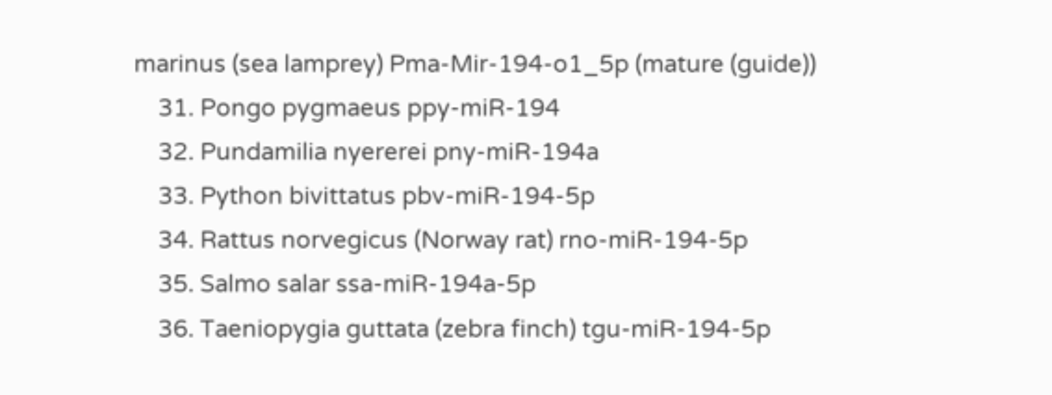marinus (sea lamprey) Pma-Mir-194-o1_5p (mature (guide))
    31. Pongo pygmaeus ppy-miR-194
    32. Pundamilia nyererei pny-miR-194a
    33. Python bivittatus pbv-miR-194-5p
    34. Rattus norvegicus (Norway rat) rno-miR-194-5p
    35. Salmo salar ssa-miR-194a-5p
    36. Taeniopygia guttata (zebra finch) tgu-miR-194-5p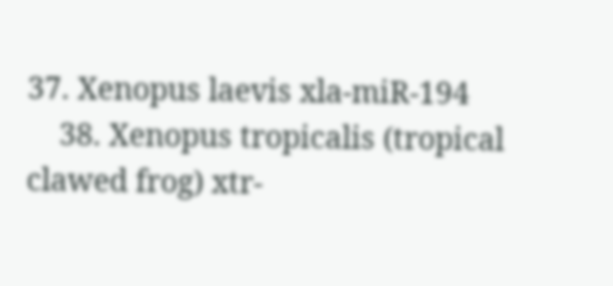37. Xenopus laevis xla-miR-194
    38. Xenopus tropicalis (tropical clawed frog) xtr-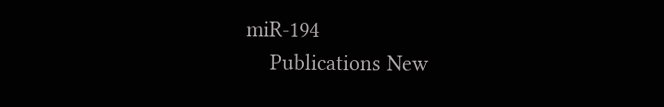miR-194
    Publications New